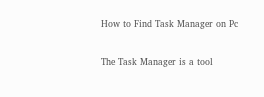How to Find Task Manager on Pc

The Task Manager is a tool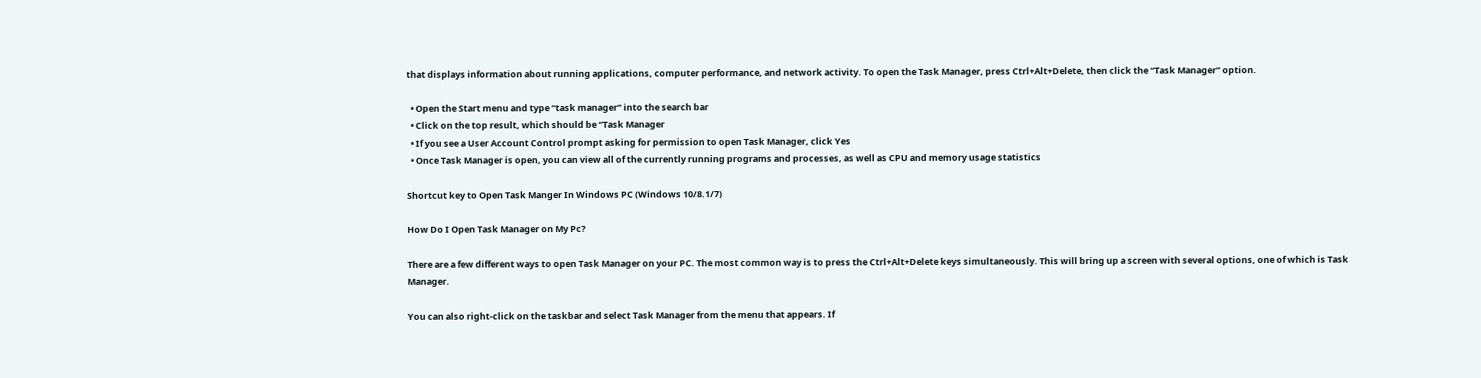that displays information about running applications, computer performance, and network activity. To open the Task Manager, press Ctrl+Alt+Delete, then click the “Task Manager” option.

  • Open the Start menu and type “task manager” into the search bar
  • Click on the top result, which should be “Task Manager
  • If you see a User Account Control prompt asking for permission to open Task Manager, click Yes
  • Once Task Manager is open, you can view all of the currently running programs and processes, as well as CPU and memory usage statistics

Shortcut key to Open Task Manger In Windows PC (Windows 10/8.1/7)

How Do I Open Task Manager on My Pc?

There are a few different ways to open Task Manager on your PC. The most common way is to press the Ctrl+Alt+Delete keys simultaneously. This will bring up a screen with several options, one of which is Task Manager.

You can also right-click on the taskbar and select Task Manager from the menu that appears. If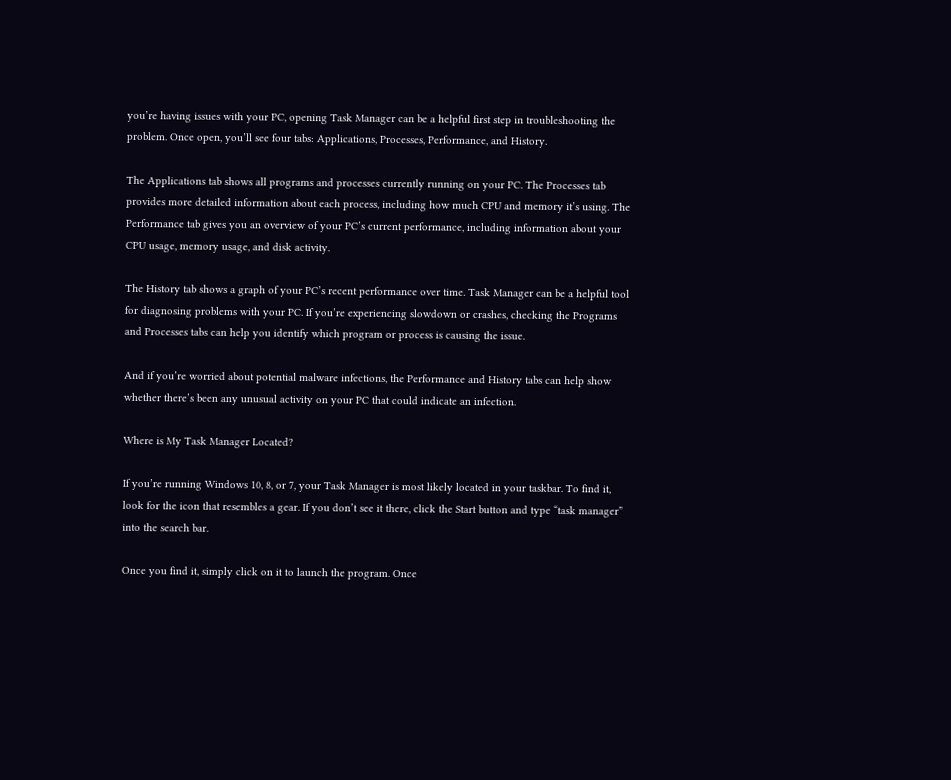you’re having issues with your PC, opening Task Manager can be a helpful first step in troubleshooting the problem. Once open, you’ll see four tabs: Applications, Processes, Performance, and History.

The Applications tab shows all programs and processes currently running on your PC. The Processes tab provides more detailed information about each process, including how much CPU and memory it’s using. The Performance tab gives you an overview of your PC’s current performance, including information about your CPU usage, memory usage, and disk activity.

The History tab shows a graph of your PC’s recent performance over time. Task Manager can be a helpful tool for diagnosing problems with your PC. If you’re experiencing slowdown or crashes, checking the Programs and Processes tabs can help you identify which program or process is causing the issue.

And if you’re worried about potential malware infections, the Performance and History tabs can help show whether there’s been any unusual activity on your PC that could indicate an infection.

Where is My Task Manager Located?

If you’re running Windows 10, 8, or 7, your Task Manager is most likely located in your taskbar. To find it, look for the icon that resembles a gear. If you don’t see it there, click the Start button and type “task manager” into the search bar.

Once you find it, simply click on it to launch the program. Once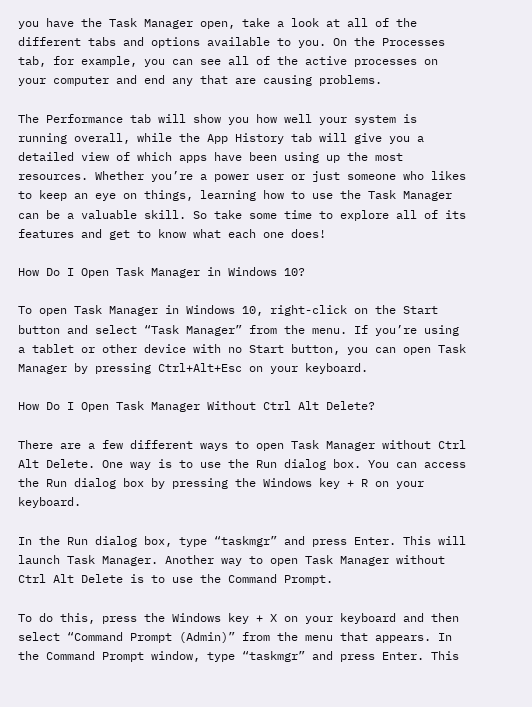you have the Task Manager open, take a look at all of the different tabs and options available to you. On the Processes tab, for example, you can see all of the active processes on your computer and end any that are causing problems.

The Performance tab will show you how well your system is running overall, while the App History tab will give you a detailed view of which apps have been using up the most resources. Whether you’re a power user or just someone who likes to keep an eye on things, learning how to use the Task Manager can be a valuable skill. So take some time to explore all of its features and get to know what each one does!

How Do I Open Task Manager in Windows 10?

To open Task Manager in Windows 10, right-click on the Start button and select “Task Manager” from the menu. If you’re using a tablet or other device with no Start button, you can open Task Manager by pressing Ctrl+Alt+Esc on your keyboard.

How Do I Open Task Manager Without Ctrl Alt Delete?

There are a few different ways to open Task Manager without Ctrl Alt Delete. One way is to use the Run dialog box. You can access the Run dialog box by pressing the Windows key + R on your keyboard.

In the Run dialog box, type “taskmgr” and press Enter. This will launch Task Manager. Another way to open Task Manager without Ctrl Alt Delete is to use the Command Prompt.

To do this, press the Windows key + X on your keyboard and then select “Command Prompt (Admin)” from the menu that appears. In the Command Prompt window, type “taskmgr” and press Enter. This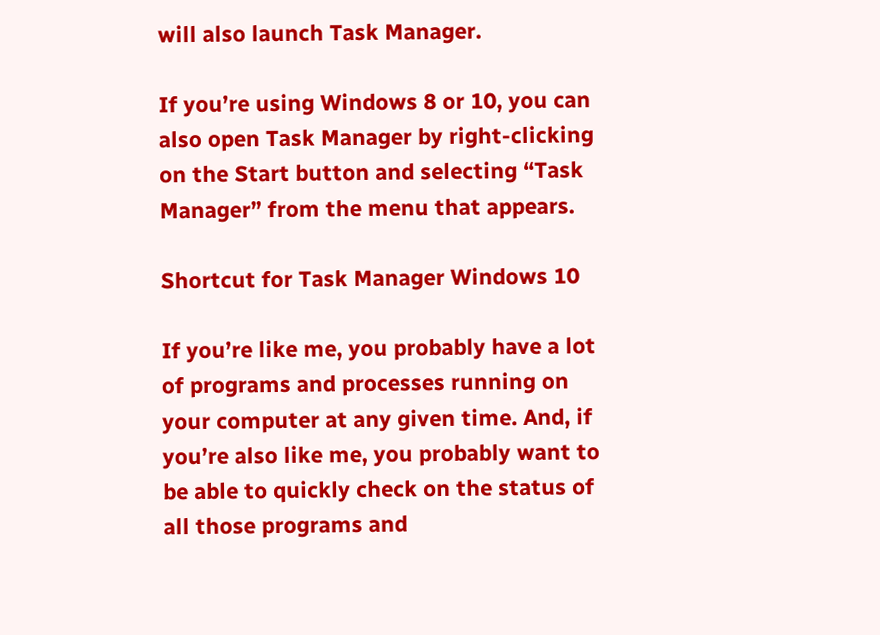will also launch Task Manager.

If you’re using Windows 8 or 10, you can also open Task Manager by right-clicking on the Start button and selecting “Task Manager” from the menu that appears.

Shortcut for Task Manager Windows 10

If you’re like me, you probably have a lot of programs and processes running on your computer at any given time. And, if you’re also like me, you probably want to be able to quickly check on the status of all those programs and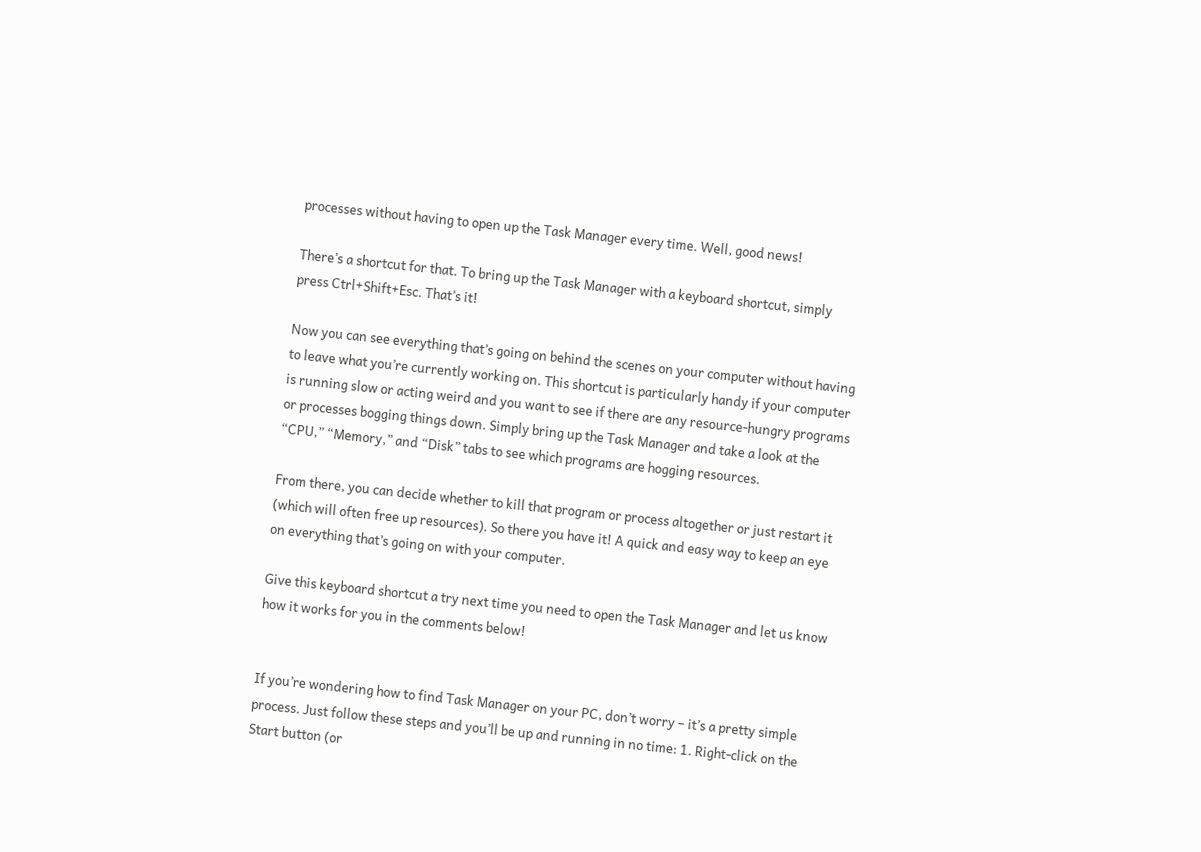processes without having to open up the Task Manager every time. Well, good news!

There’s a shortcut for that. To bring up the Task Manager with a keyboard shortcut, simply press Ctrl+Shift+Esc. That’s it!

Now you can see everything that’s going on behind the scenes on your computer without having to leave what you’re currently working on. This shortcut is particularly handy if your computer is running slow or acting weird and you want to see if there are any resource-hungry programs or processes bogging things down. Simply bring up the Task Manager and take a look at the “CPU,” “Memory,” and “Disk” tabs to see which programs are hogging resources.

From there, you can decide whether to kill that program or process altogether or just restart it (which will often free up resources). So there you have it! A quick and easy way to keep an eye on everything that’s going on with your computer.

Give this keyboard shortcut a try next time you need to open the Task Manager and let us know how it works for you in the comments below!


If you’re wondering how to find Task Manager on your PC, don’t worry – it’s a pretty simple process. Just follow these steps and you’ll be up and running in no time: 1. Right-click on the Start button (or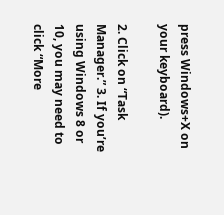press Windows+X on your keyboard).

2. Click on “Task Manager.” 3. If you’re using Windows 8 or 10, you may need to click “More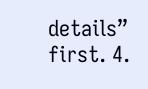details” first. 4.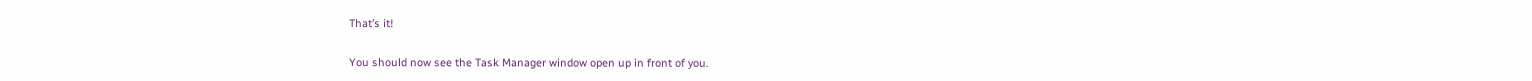That’s it!

You should now see the Task Manager window open up in front of you.